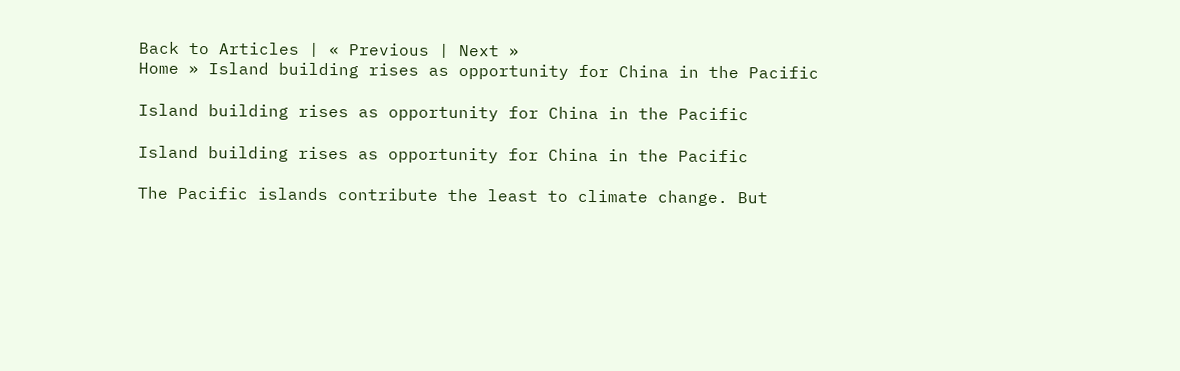Back to Articles | « Previous | Next »
Home » Island building rises as opportunity for China in the Pacific

Island building rises as opportunity for China in the Pacific

Island building rises as opportunity for China in the Pacific

The Pacific islands contribute the least to climate change. But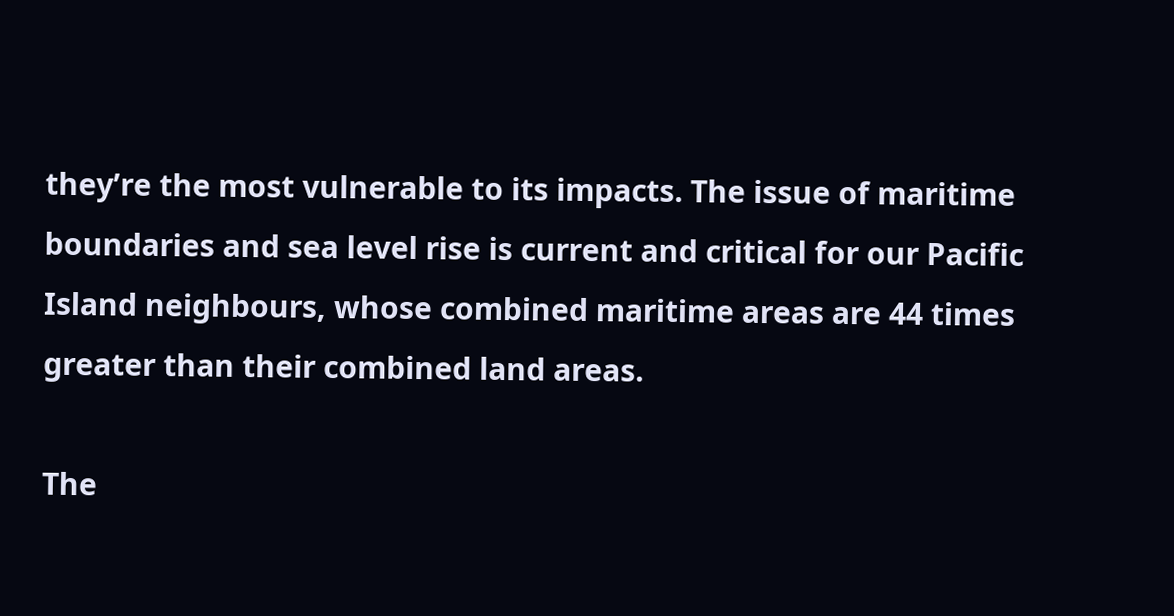they’re the most vulnerable to its impacts. The issue of maritime boundaries and sea level rise is current and critical for our Pacific Island neighbours, whose combined maritime areas are 44 times greater than their combined land areas.

The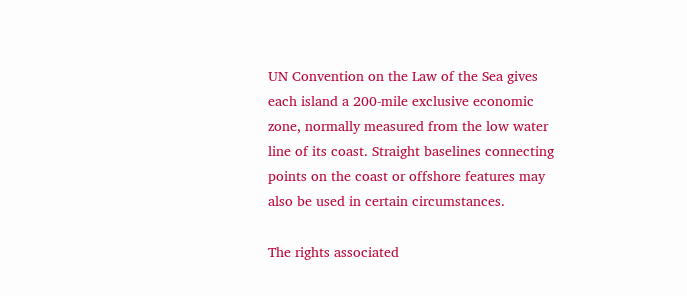UN Convention on the Law of the Sea gives each island a 200-mile exclusive economic zone, normally measured from the low water line of its coast. Straight baselines connecting points on the coast or offshore features may also be used in certain circumstances.

The rights associated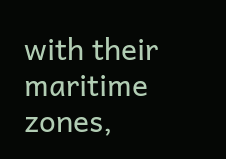with their maritime zones,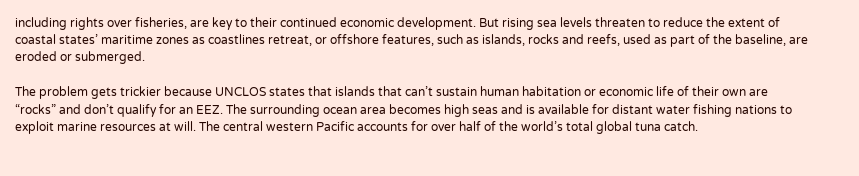including rights over fisheries, are key to their continued economic development. But rising sea levels threaten to reduce the extent of coastal states’ maritime zones as coastlines retreat, or offshore features, such as islands, rocks and reefs, used as part of the baseline, are eroded or submerged.

The problem gets trickier because UNCLOS states that islands that can’t sustain human habitation or economic life of their own are “rocks” and don’t qualify for an EEZ. The surrounding ocean area becomes high seas and is available for distant water fishing nations to exploit marine resources at will. The central western Pacific accounts for over half of the world’s total global tuna catch.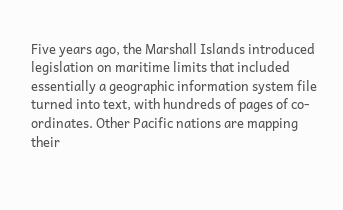Five years ago, the Marshall Islands introduced legislation on maritime limits that included essentially a geographic information system file turned into text, with hundreds of pages of co-ordinates. Other Pacific nations are mapping their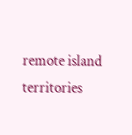remote island territories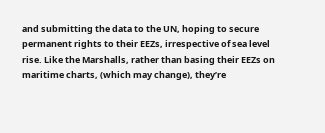and submitting the data to the UN, hoping to secure permanent rights to their EEZs, irrespective of sea level rise. Like the Marshalls, rather than basing their EEZs on maritime charts, (which may change), they’re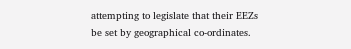attempting to legislate that their EEZs be set by geographical co-ordinates.